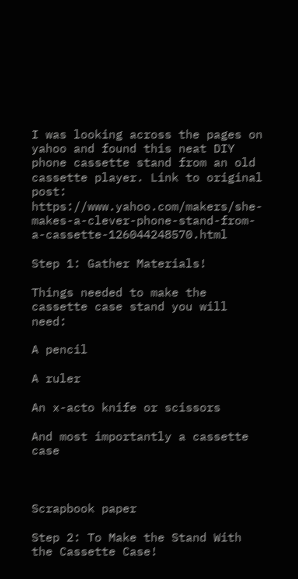I was looking across the pages on yahoo and found this neat DIY phone cassette stand from an old cassette player. Link to original post: https://www.yahoo.com/makers/she-makes-a-clever-phone-stand-from-a-cassette-126044248570.html

Step 1: Gather Materials!

Things needed to make the cassette case stand you will need:

A pencil

A ruler

An x-acto knife or scissors

And most importantly a cassette case



Scrapbook paper

Step 2: To Make the Stand With the Cassette Case!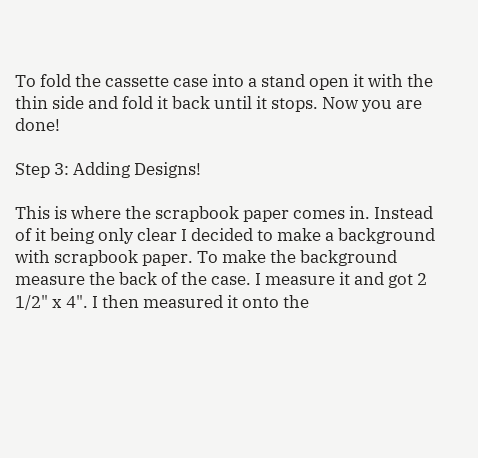To fold the cassette case into a stand open it with the thin side and fold it back until it stops. Now you are done!

Step 3: Adding Designs!

This is where the scrapbook paper comes in. Instead of it being only clear I decided to make a background with scrapbook paper. To make the background measure the back of the case. I measure it and got 2 1/2" x 4". I then measured it onto the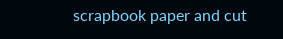scrapbook paper and cut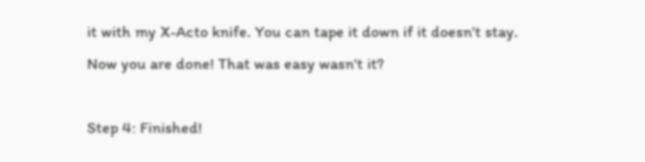it with my X-Acto knife. You can tape it down if it doesn't stay. Now you are done! That was easy wasn't it?

Step 4: Finished!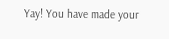Yay! You have made your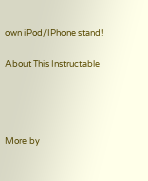own iPod/IPhone stand!

About This Instructable




More by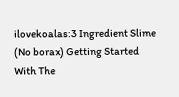ilovekoalas:3 Ingredient Slime (No borax) Getting Started With The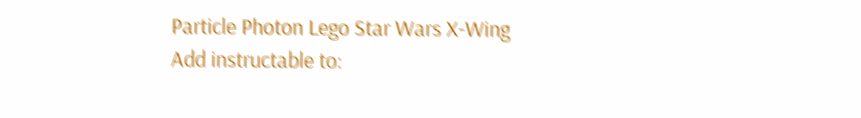Particle Photon Lego Star Wars X-Wing
Add instructable to: